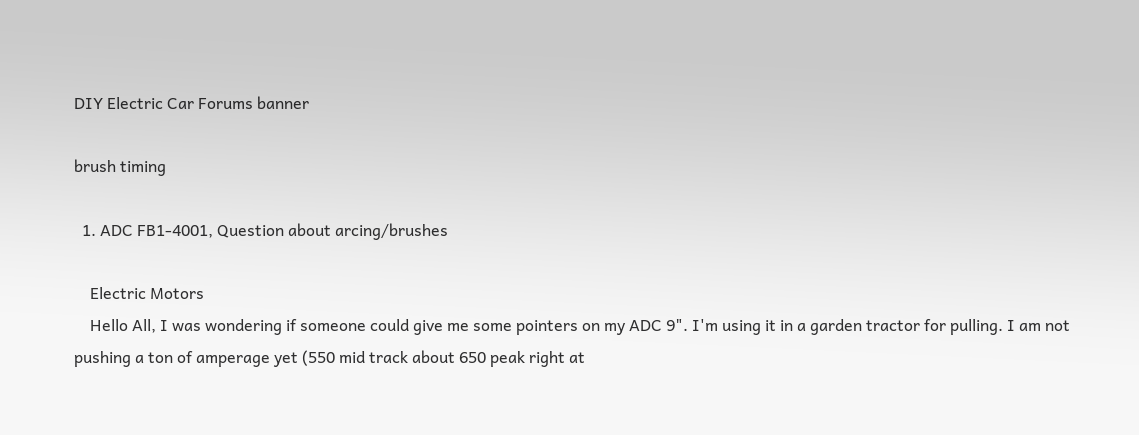DIY Electric Car Forums banner

brush timing

  1. ADC FB1-4001, Question about arcing/brushes

    Electric Motors
    Hello All, I was wondering if someone could give me some pointers on my ADC 9". I'm using it in a garden tractor for pulling. I am not pushing a ton of amperage yet (550 mid track about 650 peak right at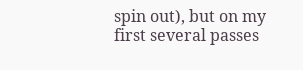spin out), but on my first several passes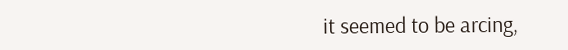it seemed to be arcing,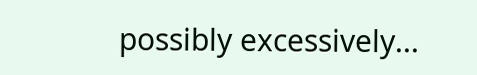possibly excessively...